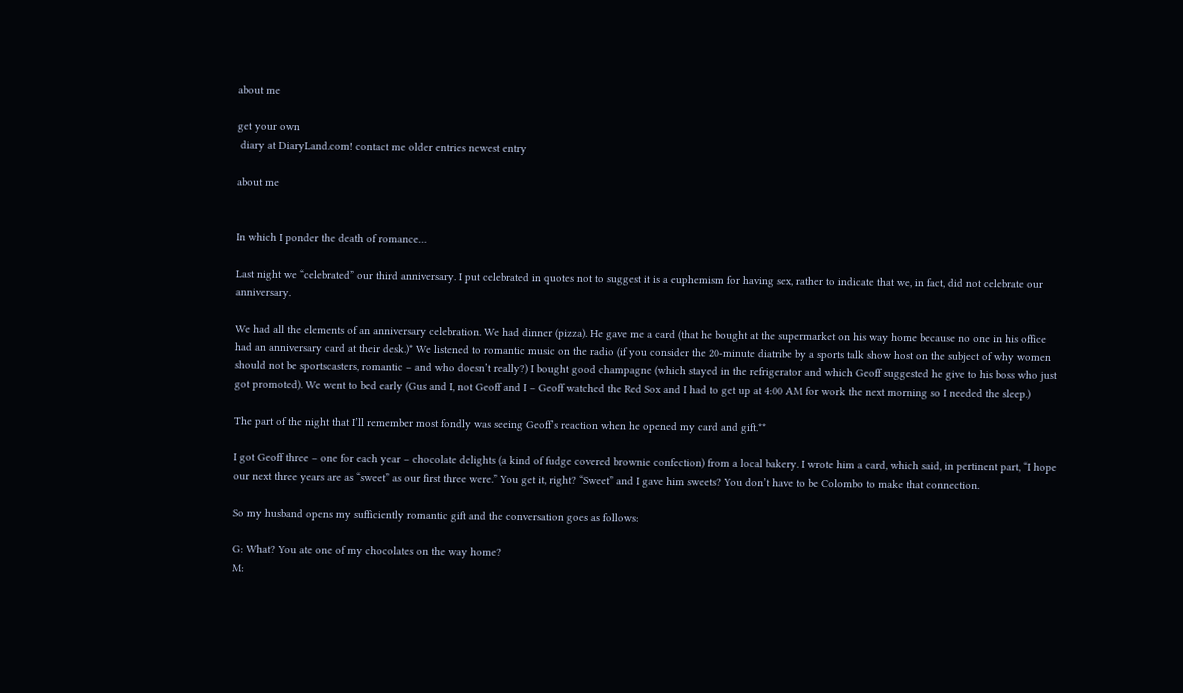about me

get your own
 diary at DiaryLand.com! contact me older entries newest entry

about me


In which I ponder the death of romance…

Last night we “celebrated” our third anniversary. I put celebrated in quotes not to suggest it is a euphemism for having sex, rather to indicate that we, in fact, did not celebrate our anniversary.

We had all the elements of an anniversary celebration. We had dinner (pizza). He gave me a card (that he bought at the supermarket on his way home because no one in his office had an anniversary card at their desk.)* We listened to romantic music on the radio (if you consider the 20-minute diatribe by a sports talk show host on the subject of why women should not be sportscasters, romantic – and who doesn’t really?) I bought good champagne (which stayed in the refrigerator and which Geoff suggested he give to his boss who just got promoted). We went to bed early (Gus and I, not Geoff and I – Geoff watched the Red Sox and I had to get up at 4:00 AM for work the next morning so I needed the sleep.)

The part of the night that I’ll remember most fondly was seeing Geoff’s reaction when he opened my card and gift.**

I got Geoff three – one for each year – chocolate delights (a kind of fudge covered brownie confection) from a local bakery. I wrote him a card, which said, in pertinent part, “I hope our next three years are as “sweet” as our first three were.” You get it, right? “Sweet” and I gave him sweets? You don’t have to be Colombo to make that connection.

So my husband opens my sufficiently romantic gift and the conversation goes as follows:

G: What? You ate one of my chocolates on the way home?
M: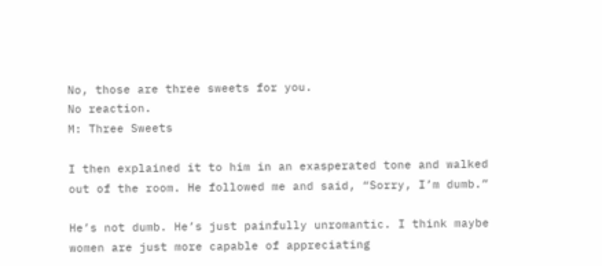No, those are three sweets for you.
No reaction.
M: Three Sweets

I then explained it to him in an exasperated tone and walked out of the room. He followed me and said, “Sorry, I’m dumb.”

He’s not dumb. He’s just painfully unromantic. I think maybe women are just more capable of appreciating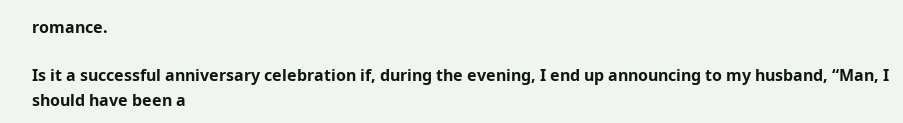romance.

Is it a successful anniversary celebration if, during the evening, I end up announcing to my husband, “Man, I should have been a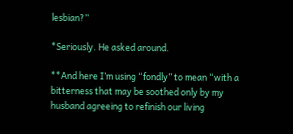lesbian?”

*Seriously. He asked around.

**And here I’m using “fondly” to mean “with a bitterness that may be soothed only by my husband agreeing to refinish our living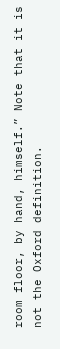room floor, by hand, himself.” Note that it is not the Oxford definition.